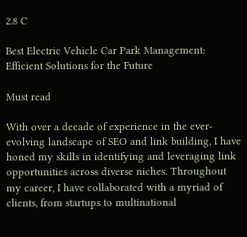2.8 C

Best Electric Vehicle Car Park Management: Efficient Solutions for the Future

Must read

With over a decade of experience in the ever-evolving landscape of SEO and link building, I have honed my skills in identifying and leveraging link opportunities across diverse niches. Throughout my career, I have collaborated with a myriad of clients, from startups to multinational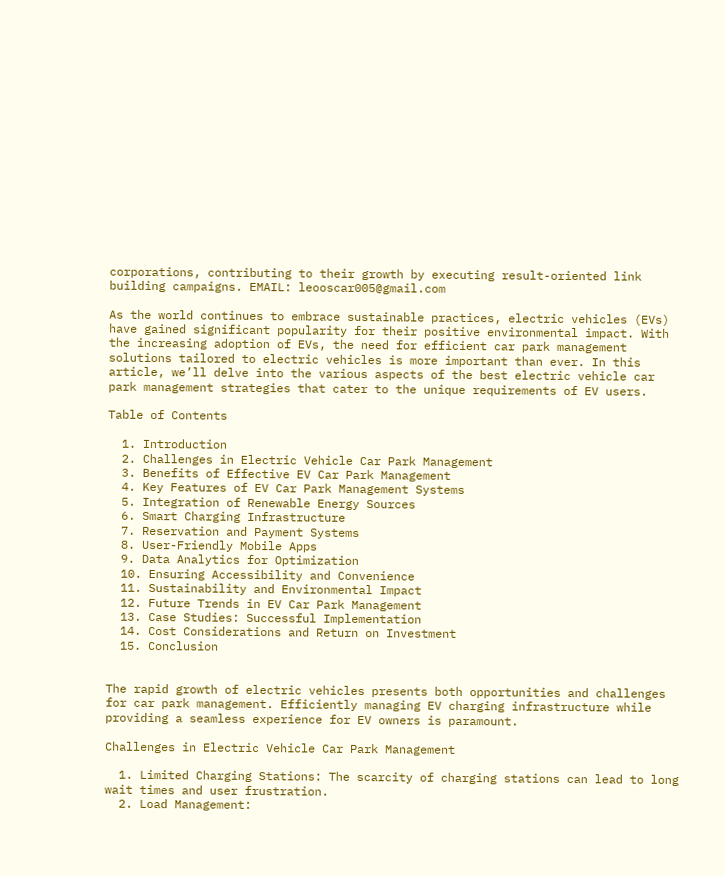corporations, contributing to their growth by executing result-oriented link building campaigns. EMAIL: leooscar005@gmail.com

As the world continues to embrace sustainable practices, electric vehicles (EVs) have gained significant popularity for their positive environmental impact. With the increasing adoption of EVs, the need for efficient car park management solutions tailored to electric vehicles is more important than ever. In this article, we’ll delve into the various aspects of the best electric vehicle car park management strategies that cater to the unique requirements of EV users.

Table of Contents

  1. Introduction
  2. Challenges in Electric Vehicle Car Park Management
  3. Benefits of Effective EV Car Park Management
  4. Key Features of EV Car Park Management Systems
  5. Integration of Renewable Energy Sources
  6. Smart Charging Infrastructure
  7. Reservation and Payment Systems
  8. User-Friendly Mobile Apps
  9. Data Analytics for Optimization
  10. Ensuring Accessibility and Convenience
  11. Sustainability and Environmental Impact
  12. Future Trends in EV Car Park Management
  13. Case Studies: Successful Implementation
  14. Cost Considerations and Return on Investment
  15. Conclusion


The rapid growth of electric vehicles presents both opportunities and challenges for car park management. Efficiently managing EV charging infrastructure while providing a seamless experience for EV owners is paramount.

Challenges in Electric Vehicle Car Park Management

  1. Limited Charging Stations: The scarcity of charging stations can lead to long wait times and user frustration.
  2. Load Management: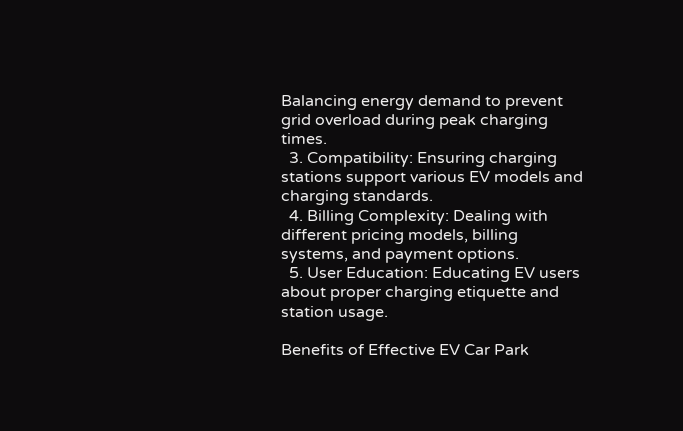Balancing energy demand to prevent grid overload during peak charging times.
  3. Compatibility: Ensuring charging stations support various EV models and charging standards.
  4. Billing Complexity: Dealing with different pricing models, billing systems, and payment options.
  5. User Education: Educating EV users about proper charging etiquette and station usage.

Benefits of Effective EV Car Park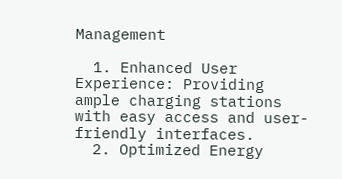Management

  1. Enhanced User Experience: Providing ample charging stations with easy access and user-friendly interfaces.
  2. Optimized Energy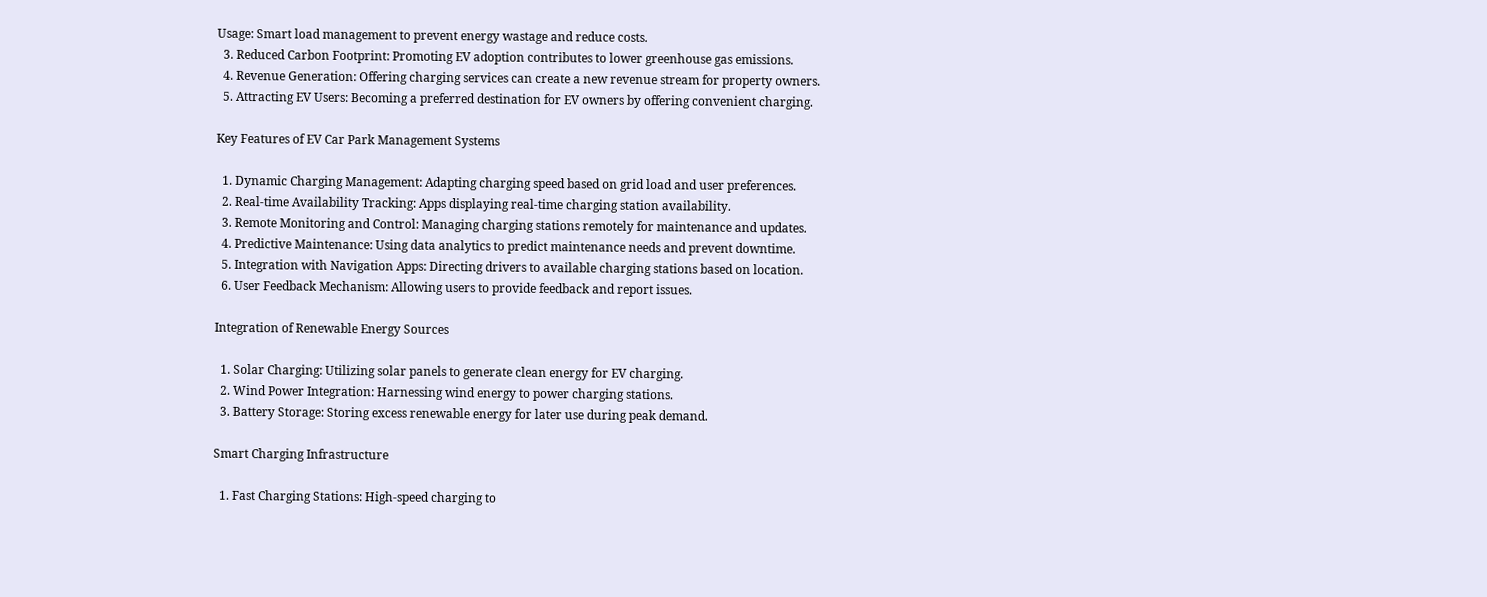Usage: Smart load management to prevent energy wastage and reduce costs.
  3. Reduced Carbon Footprint: Promoting EV adoption contributes to lower greenhouse gas emissions.
  4. Revenue Generation: Offering charging services can create a new revenue stream for property owners.
  5. Attracting EV Users: Becoming a preferred destination for EV owners by offering convenient charging.

Key Features of EV Car Park Management Systems

  1. Dynamic Charging Management: Adapting charging speed based on grid load and user preferences.
  2. Real-time Availability Tracking: Apps displaying real-time charging station availability.
  3. Remote Monitoring and Control: Managing charging stations remotely for maintenance and updates.
  4. Predictive Maintenance: Using data analytics to predict maintenance needs and prevent downtime.
  5. Integration with Navigation Apps: Directing drivers to available charging stations based on location.
  6. User Feedback Mechanism: Allowing users to provide feedback and report issues.

Integration of Renewable Energy Sources

  1. Solar Charging: Utilizing solar panels to generate clean energy for EV charging.
  2. Wind Power Integration: Harnessing wind energy to power charging stations.
  3. Battery Storage: Storing excess renewable energy for later use during peak demand.

Smart Charging Infrastructure

  1. Fast Charging Stations: High-speed charging to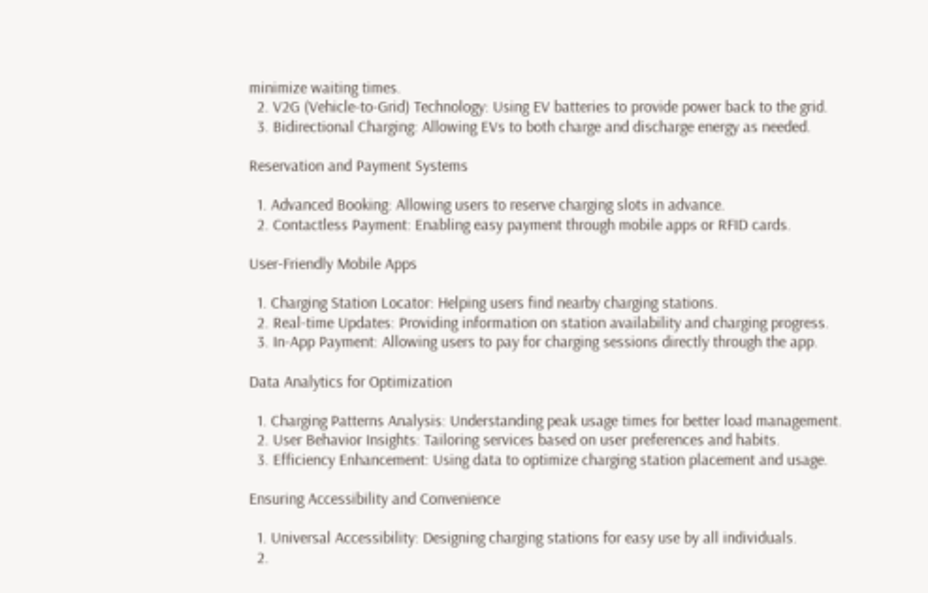minimize waiting times.
  2. V2G (Vehicle-to-Grid) Technology: Using EV batteries to provide power back to the grid.
  3. Bidirectional Charging: Allowing EVs to both charge and discharge energy as needed.

Reservation and Payment Systems

  1. Advanced Booking: Allowing users to reserve charging slots in advance.
  2. Contactless Payment: Enabling easy payment through mobile apps or RFID cards.

User-Friendly Mobile Apps

  1. Charging Station Locator: Helping users find nearby charging stations.
  2. Real-time Updates: Providing information on station availability and charging progress.
  3. In-App Payment: Allowing users to pay for charging sessions directly through the app.

Data Analytics for Optimization

  1. Charging Patterns Analysis: Understanding peak usage times for better load management.
  2. User Behavior Insights: Tailoring services based on user preferences and habits.
  3. Efficiency Enhancement: Using data to optimize charging station placement and usage.

Ensuring Accessibility and Convenience

  1. Universal Accessibility: Designing charging stations for easy use by all individuals.
  2.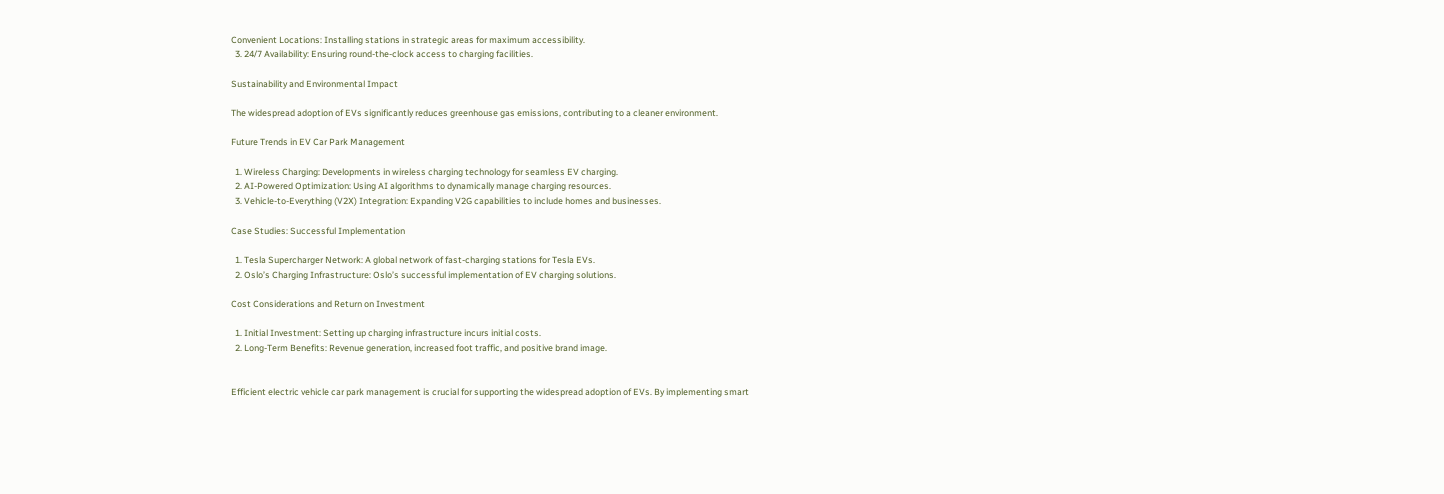Convenient Locations: Installing stations in strategic areas for maximum accessibility.
  3. 24/7 Availability: Ensuring round-the-clock access to charging facilities.

Sustainability and Environmental Impact

The widespread adoption of EVs significantly reduces greenhouse gas emissions, contributing to a cleaner environment.

Future Trends in EV Car Park Management

  1. Wireless Charging: Developments in wireless charging technology for seamless EV charging.
  2. AI-Powered Optimization: Using AI algorithms to dynamically manage charging resources.
  3. Vehicle-to-Everything (V2X) Integration: Expanding V2G capabilities to include homes and businesses.

Case Studies: Successful Implementation

  1. Tesla Supercharger Network: A global network of fast-charging stations for Tesla EVs.
  2. Oslo’s Charging Infrastructure: Oslo’s successful implementation of EV charging solutions.

Cost Considerations and Return on Investment

  1. Initial Investment: Setting up charging infrastructure incurs initial costs.
  2. Long-Term Benefits: Revenue generation, increased foot traffic, and positive brand image.


Efficient electric vehicle car park management is crucial for supporting the widespread adoption of EVs. By implementing smart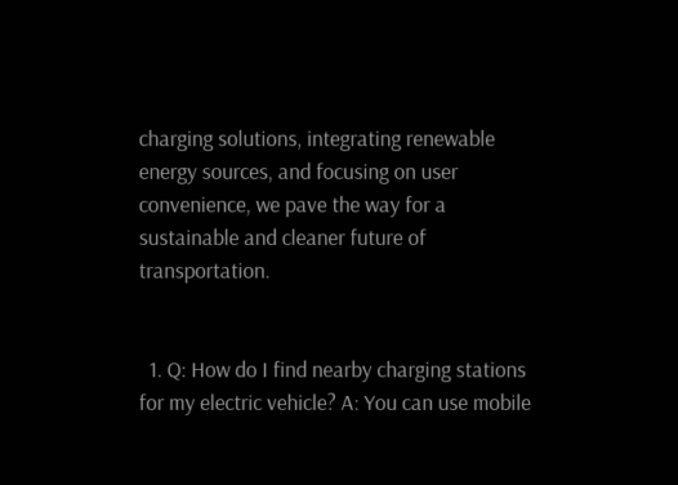charging solutions, integrating renewable energy sources, and focusing on user convenience, we pave the way for a sustainable and cleaner future of transportation.


  1. Q: How do I find nearby charging stations for my electric vehicle? A: You can use mobile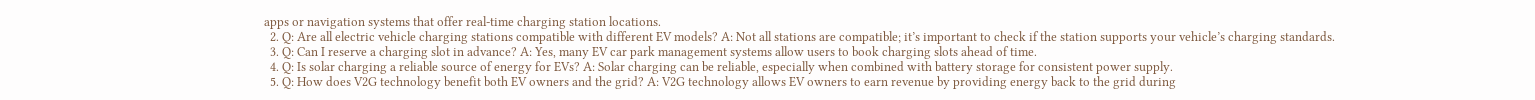apps or navigation systems that offer real-time charging station locations.
  2. Q: Are all electric vehicle charging stations compatible with different EV models? A: Not all stations are compatible; it’s important to check if the station supports your vehicle’s charging standards.
  3. Q: Can I reserve a charging slot in advance? A: Yes, many EV car park management systems allow users to book charging slots ahead of time.
  4. Q: Is solar charging a reliable source of energy for EVs? A: Solar charging can be reliable, especially when combined with battery storage for consistent power supply.
  5. Q: How does V2G technology benefit both EV owners and the grid? A: V2G technology allows EV owners to earn revenue by providing energy back to the grid during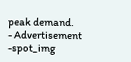peak demand.
- Advertisement -spot_img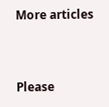More articles


Please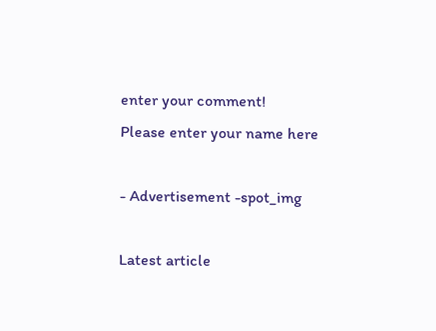enter your comment!
Please enter your name here

- Advertisement -spot_img

Latest article